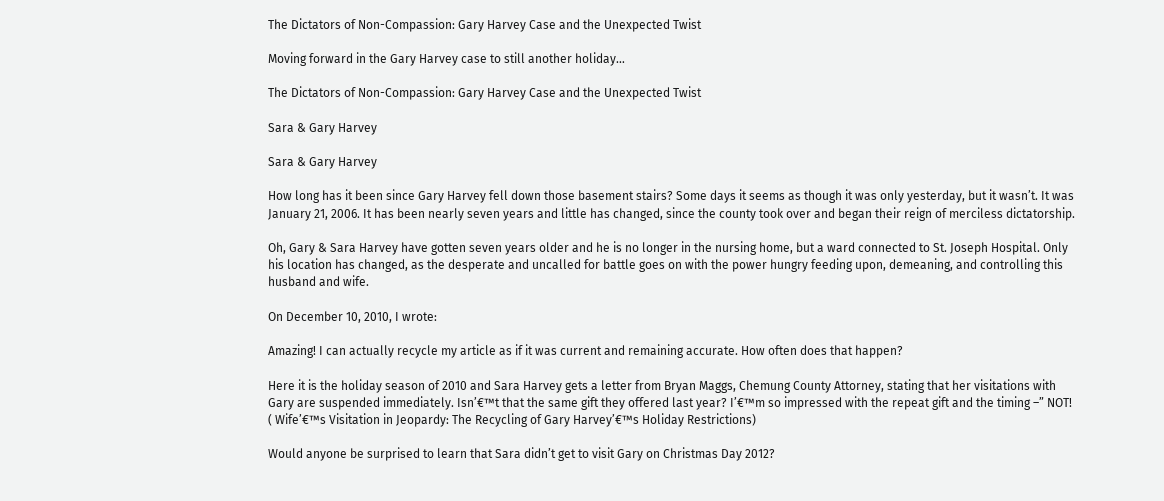The Dictators of Non-Compassion: Gary Harvey Case and the Unexpected Twist

Moving forward in the Gary Harvey case to still another holiday…

The Dictators of Non-Compassion: Gary Harvey Case and the Unexpected Twist

Sara & Gary Harvey

Sara & Gary Harvey

How long has it been since Gary Harvey fell down those basement stairs? Some days it seems as though it was only yesterday, but it wasn’t. It was January 21, 2006. It has been nearly seven years and little has changed, since the county took over and began their reign of merciless dictatorship.

Oh, Gary & Sara Harvey have gotten seven years older and he is no longer in the nursing home, but a ward connected to St. Joseph Hospital. Only his location has changed, as the desperate and uncalled for battle goes on with the power hungry feeding upon, demeaning, and controlling this husband and wife.

On December 10, 2010, I wrote:

Amazing! I can actually recycle my article as if it was current and remaining accurate. How often does that happen?

Here it is the holiday season of 2010 and Sara Harvey gets a letter from Bryan Maggs, Chemung County Attorney, stating that her visitations with Gary are suspended immediately. Isn’€™t that the same gift they offered last year? I’€™m so impressed with the repeat gift and the timing –” NOT! ( Wife’€™s Visitation in Jeopardy: The Recycling of Gary Harvey’€™s Holiday Restrictions)

Would anyone be surprised to learn that Sara didn’t get to visit Gary on Christmas Day 2012?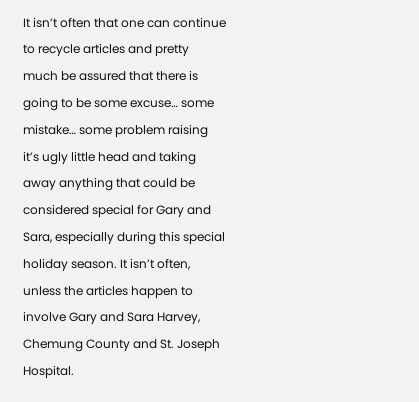It isn’t often that one can continue to recycle articles and pretty much be assured that there is going to be some excuse… some mistake… some problem raising it’s ugly little head and taking away anything that could be considered special for Gary and Sara, especially during this special holiday season. It isn’t often, unless the articles happen to involve Gary and Sara Harvey, Chemung County and St. Joseph Hospital.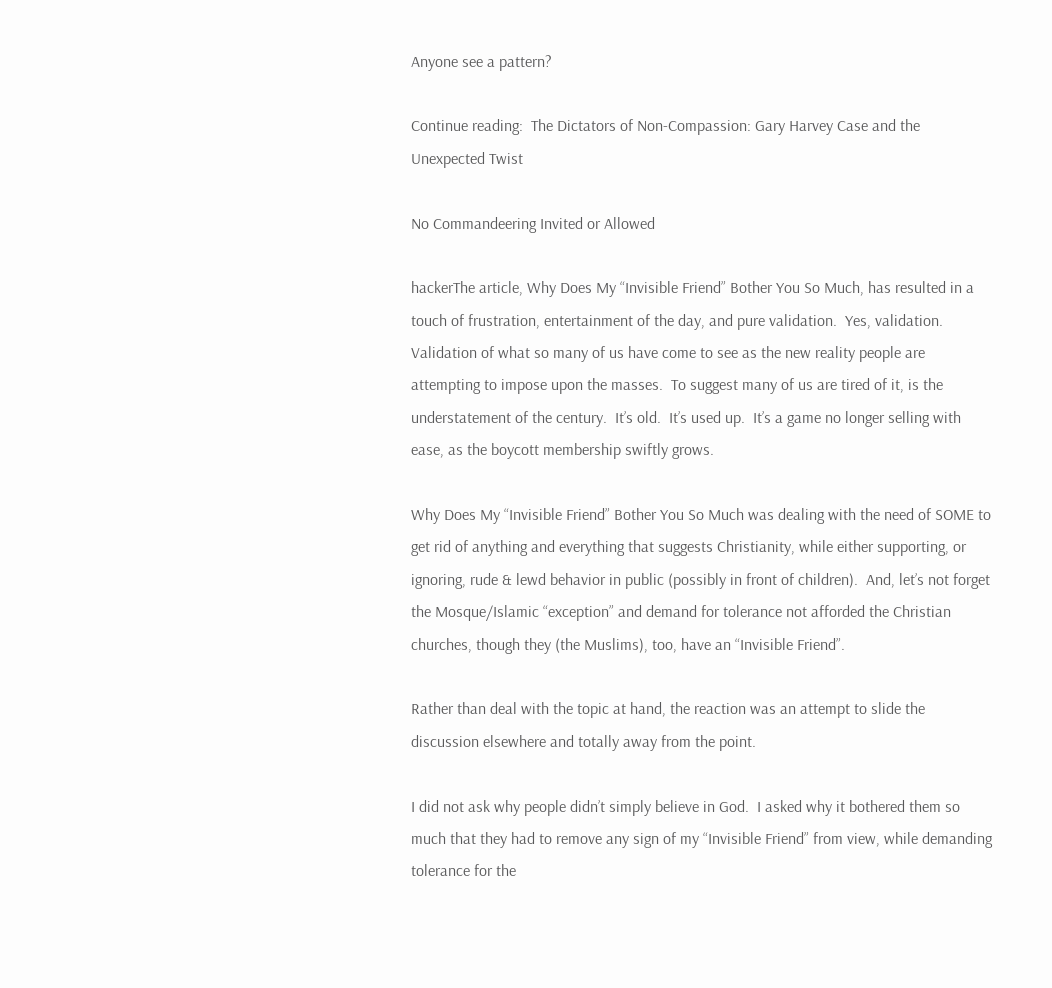Anyone see a pattern?

Continue reading:  The Dictators of Non-Compassion: Gary Harvey Case and the Unexpected Twist

No Commandeering Invited or Allowed

hackerThe article, Why Does My “Invisible Friend” Bother You So Much, has resulted in a touch of frustration, entertainment of the day, and pure validation.  Yes, validation.  Validation of what so many of us have come to see as the new reality people are attempting to impose upon the masses.  To suggest many of us are tired of it, is the understatement of the century.  It’s old.  It’s used up.  It’s a game no longer selling with ease, as the boycott membership swiftly grows.

Why Does My “Invisible Friend” Bother You So Much was dealing with the need of SOME to get rid of anything and everything that suggests Christianity, while either supporting, or ignoring, rude & lewd behavior in public (possibly in front of children).  And, let’s not forget the Mosque/Islamic “exception” and demand for tolerance not afforded the Christian churches, though they (the Muslims), too, have an “Invisible Friend”.

Rather than deal with the topic at hand, the reaction was an attempt to slide the discussion elsewhere and totally away from the point.

I did not ask why people didn’t simply believe in God.  I asked why it bothered them so much that they had to remove any sign of my “Invisible Friend” from view, while demanding tolerance for the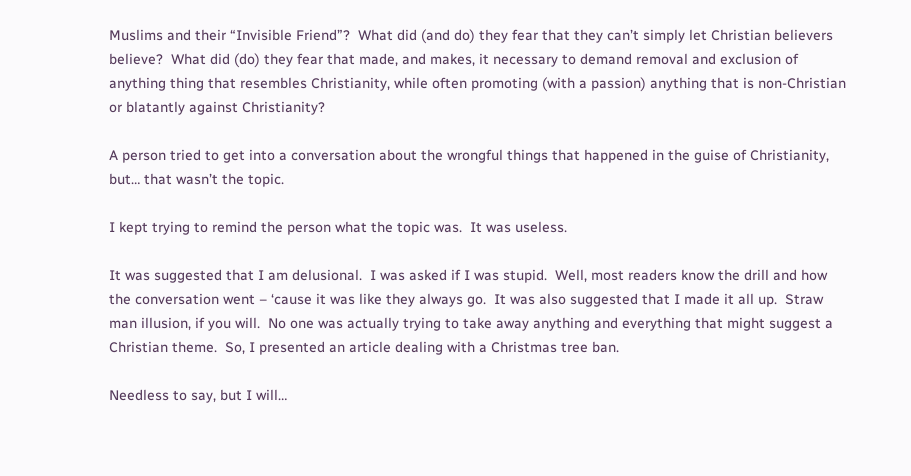Muslims and their “Invisible Friend”?  What did (and do) they fear that they can’t simply let Christian believers believe?  What did (do) they fear that made, and makes, it necessary to demand removal and exclusion of anything thing that resembles Christianity, while often promoting (with a passion) anything that is non-Christian or blatantly against Christianity?

A person tried to get into a conversation about the wrongful things that happened in the guise of Christianity, but… that wasn’t the topic.

I kept trying to remind the person what the topic was.  It was useless.

It was suggested that I am delusional.  I was asked if I was stupid.  Well, most readers know the drill and how the conversation went – ‘cause it was like they always go.  It was also suggested that I made it all up.  Straw man illusion, if you will.  No one was actually trying to take away anything and everything that might suggest a Christian theme.  So, I presented an article dealing with a Christmas tree ban.

Needless to say, but I will…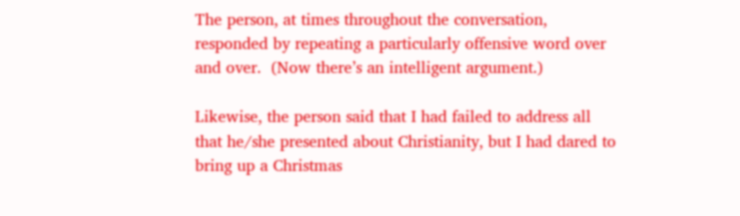The person, at times throughout the conversation, responded by repeating a particularly offensive word over and over.  (Now there’s an intelligent argument.)

Likewise, the person said that I had failed to address all that he/she presented about Christianity, but I had dared to bring up a Christmas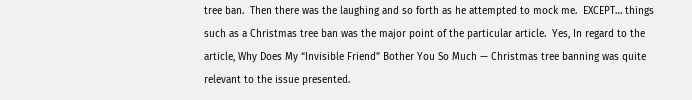tree ban.  Then there was the laughing and so forth as he attempted to mock me.  EXCEPT… things such as a Christmas tree ban was the major point of the particular article.  Yes, In regard to the article, Why Does My “Invisible Friend” Bother You So Much — Christmas tree banning was quite relevant to the issue presented.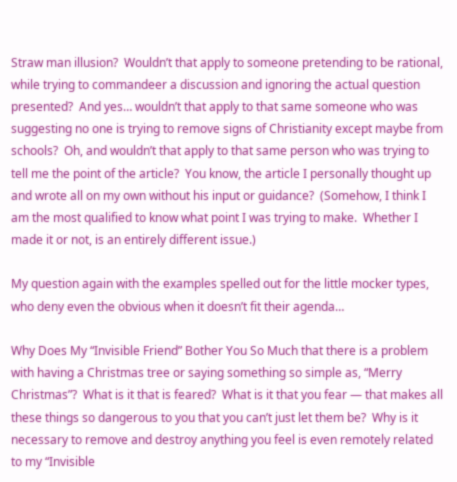Straw man illusion?  Wouldn’t that apply to someone pretending to be rational, while trying to commandeer a discussion and ignoring the actual question presented?  And yes… wouldn’t that apply to that same someone who was suggesting no one is trying to remove signs of Christianity except maybe from schools?  Oh, and wouldn’t that apply to that same person who was trying to tell me the point of the article?  You know, the article I personally thought up and wrote all on my own without his input or guidance?  (Somehow, I think I am the most qualified to know what point I was trying to make.  Whether I made it or not, is an entirely different issue.)

My question again with the examples spelled out for the little mocker types, who deny even the obvious when it doesn’t fit their agenda…

Why Does My “Invisible Friend” Bother You So Much that there is a problem with having a Christmas tree or saying something so simple as, “Merry Christmas”?  What is it that is feared?  What is it that you fear — that makes all these things so dangerous to you that you can’t just let them be?  Why is it necessary to remove and destroy anything you feel is even remotely related to my “Invisible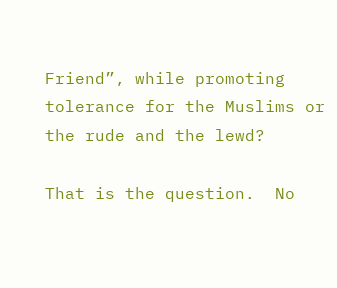Friend”, while promoting tolerance for the Muslims or the rude and the lewd?

That is the question.  No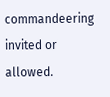commandeering invited or allowed.